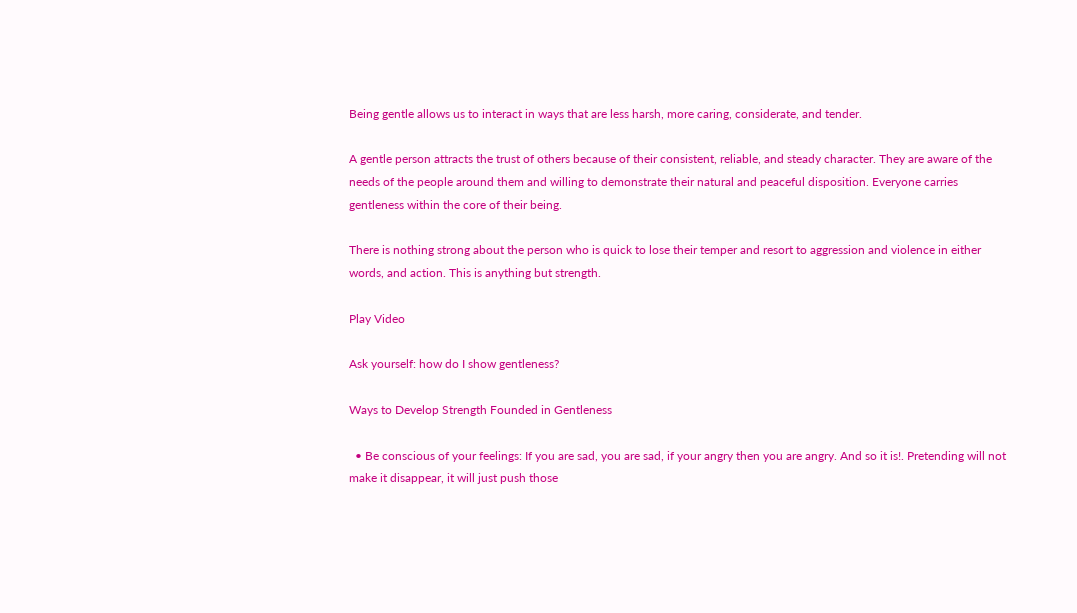Being gentle allows us to interact in ways that are less harsh, more caring, considerate, and tender.

A gentle person attracts the trust of others because of their consistent, reliable, and steady character. They are aware of the needs of the people around them and willing to demonstrate their natural and peaceful disposition. Everyone carries gentleness within the core of their being.

There is nothing strong about the person who is quick to lose their temper and resort to aggression and violence in either words, and action. This is anything but strength.

Play Video

Ask yourself: how do I show gentleness?

Ways to Develop Strength Founded in Gentleness

  • Be conscious of your feelings: If you are sad, you are sad, if your angry then you are angry. And so it is!. Pretending will not make it disappear, it will just push those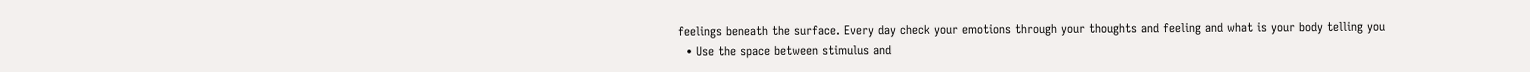feelings beneath the surface. Every day check your emotions through your thoughts and feeling and what is your body telling you
  • Use the space between stimulus and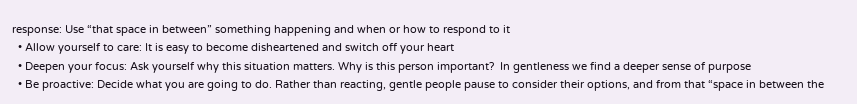response: Use “that space in between” something happening and when or how to respond to it
  • Allow yourself to care: It is easy to become disheartened and switch off your heart
  • Deepen your focus: Ask yourself why this situation matters. Why is this person important?  In gentleness we find a deeper sense of purpose
  • Be proactive: Decide what you are going to do. Rather than reacting, gentle people pause to consider their options, and from that “space in between the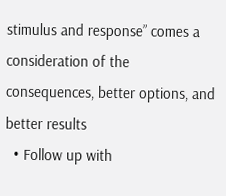stimulus and response” comes a consideration of the consequences, better options, and better results
  • Follow up with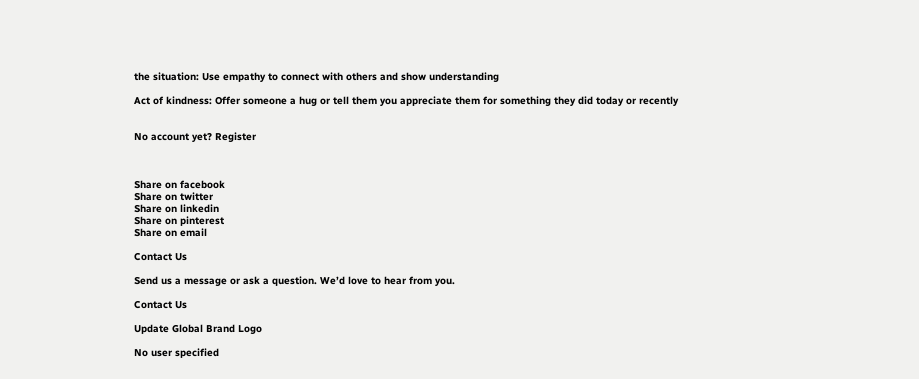the situation: Use empathy to connect with others and show understanding

Act of kindness: Offer someone a hug or tell them you appreciate them for something they did today or recently


No account yet? Register



Share on facebook
Share on twitter
Share on linkedin
Share on pinterest
Share on email

Contact Us

Send us a message or ask a question. We’d love to hear from you.

Contact Us

Update Global Brand Logo

No user specified